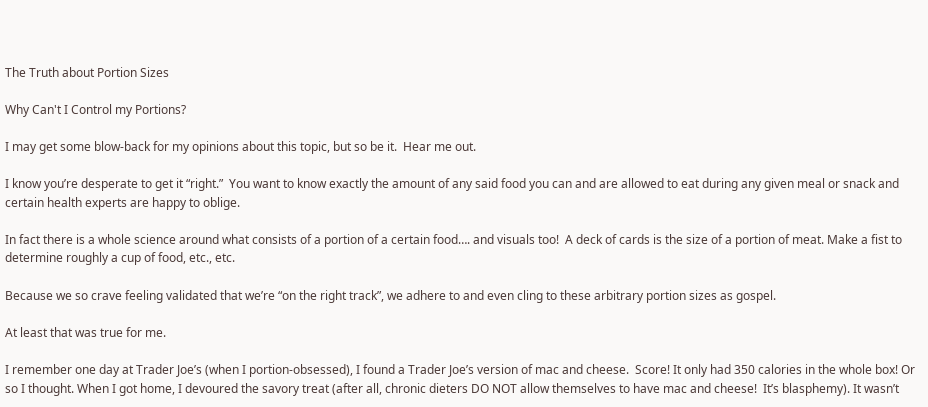The Truth about Portion Sizes

Why Can't I Control my Portions?

I may get some blow-back for my opinions about this topic, but so be it.  Hear me out.

I know you’re desperate to get it “right.”  You want to know exactly the amount of any said food you can and are allowed to eat during any given meal or snack and certain health experts are happy to oblige.

In fact there is a whole science around what consists of a portion of a certain food…. and visuals too!  A deck of cards is the size of a portion of meat. Make a fist to determine roughly a cup of food, etc., etc.

Because we so crave feeling validated that we’re “on the right track”, we adhere to and even cling to these arbitrary portion sizes as gospel.

At least that was true for me.

I remember one day at Trader Joe’s (when I portion-obsessed), I found a Trader Joe’s version of mac and cheese.  Score! It only had 350 calories in the whole box! Or so I thought. When I got home, I devoured the savory treat (after all, chronic dieters DO NOT allow themselves to have mac and cheese!  It’s blasphemy). It wasn’t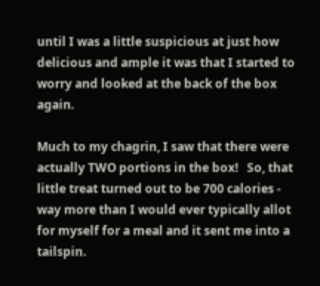until I was a little suspicious at just how delicious and ample it was that I started to worry and looked at the back of the box again.

Much to my chagrin, I saw that there were actually TWO portions in the box!   So, that little treat turned out to be 700 calories - way more than I would ever typically allot for myself for a meal and it sent me into a tailspin.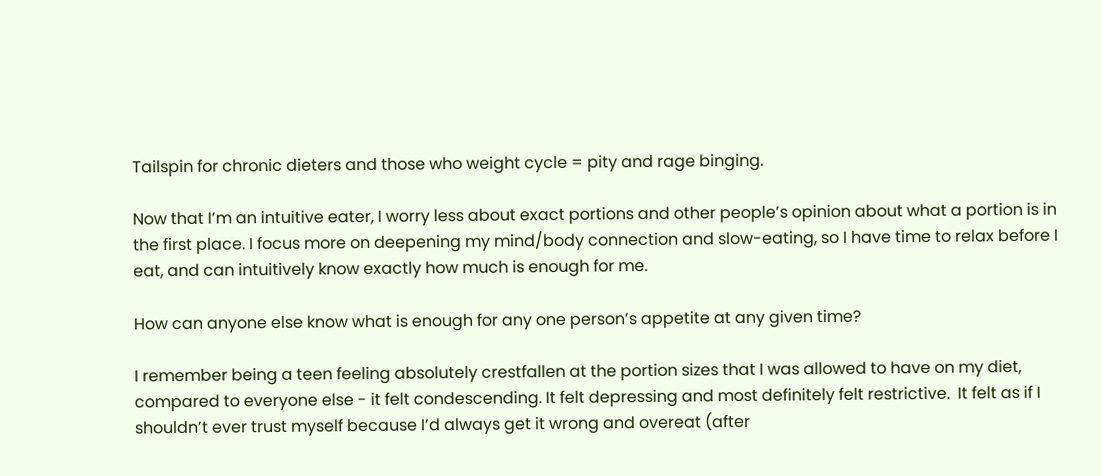Tailspin for chronic dieters and those who weight cycle = pity and rage binging.

Now that I’m an intuitive eater, I worry less about exact portions and other people’s opinion about what a portion is in the first place. I focus more on deepening my mind/body connection and slow-eating, so I have time to relax before I eat, and can intuitively know exactly how much is enough for me.

How can anyone else know what is enough for any one person’s appetite at any given time?

I remember being a teen feeling absolutely crestfallen at the portion sizes that I was allowed to have on my diet, compared to everyone else - it felt condescending. It felt depressing and most definitely felt restrictive.  It felt as if I shouldn’t ever trust myself because I’d always get it wrong and overeat (after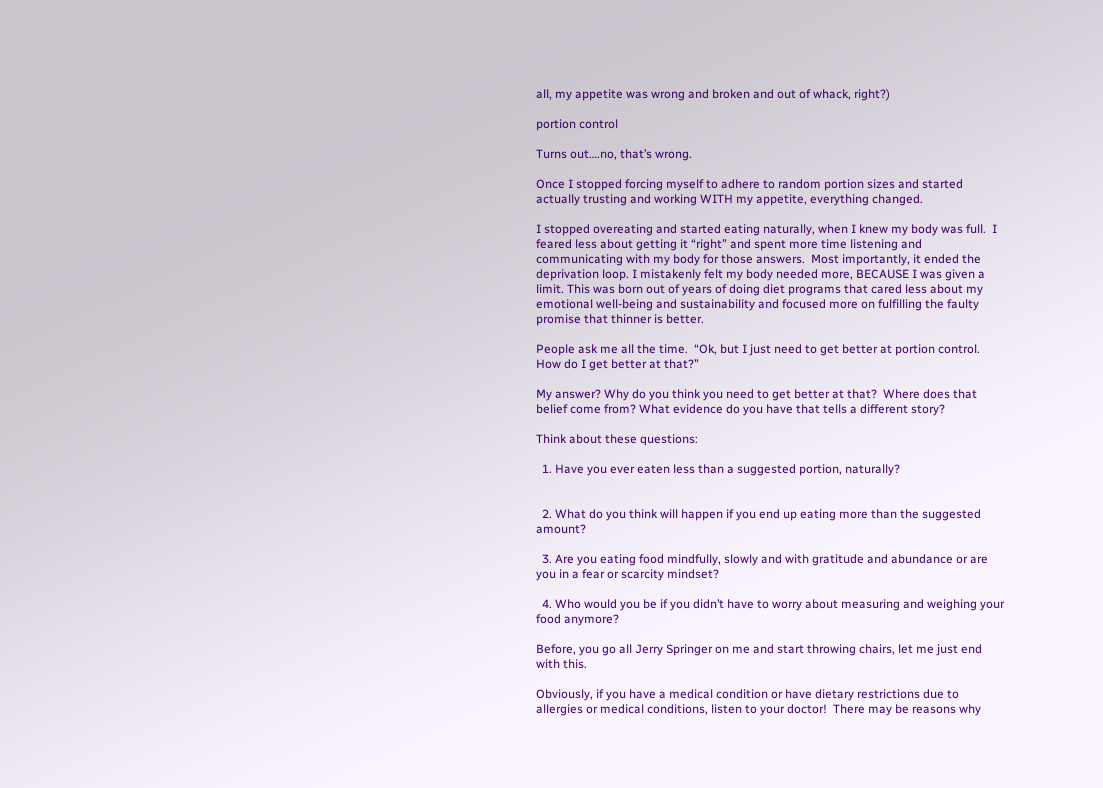all, my appetite was wrong and broken and out of whack, right?)

portion control

Turns out….no, that’s wrong.

Once I stopped forcing myself to adhere to random portion sizes and started actually trusting and working WITH my appetite, everything changed.

I stopped overeating and started eating naturally, when I knew my body was full.  I feared less about getting it “right” and spent more time listening and communicating with my body for those answers.  Most importantly, it ended the deprivation loop. I mistakenly felt my body needed more, BECAUSE I was given a limit. This was born out of years of doing diet programs that cared less about my emotional well-being and sustainability and focused more on fulfilling the faulty promise that thinner is better.

People ask me all the time.  “Ok, but I just need to get better at portion control.  How do I get better at that?”

My answer? Why do you think you need to get better at that?  Where does that belief come from? What evidence do you have that tells a different story?

Think about these questions:

  1. Have you ever eaten less than a suggested portion, naturally?


  2. What do you think will happen if you end up eating more than the suggested amount?

  3. Are you eating food mindfully, slowly and with gratitude and abundance or are you in a fear or scarcity mindset?

  4. Who would you be if you didn’t have to worry about measuring and weighing your food anymore?

Before, you go all Jerry Springer on me and start throwing chairs, let me just end with this.

Obviously, if you have a medical condition or have dietary restrictions due to allergies or medical conditions, listen to your doctor!  There may be reasons why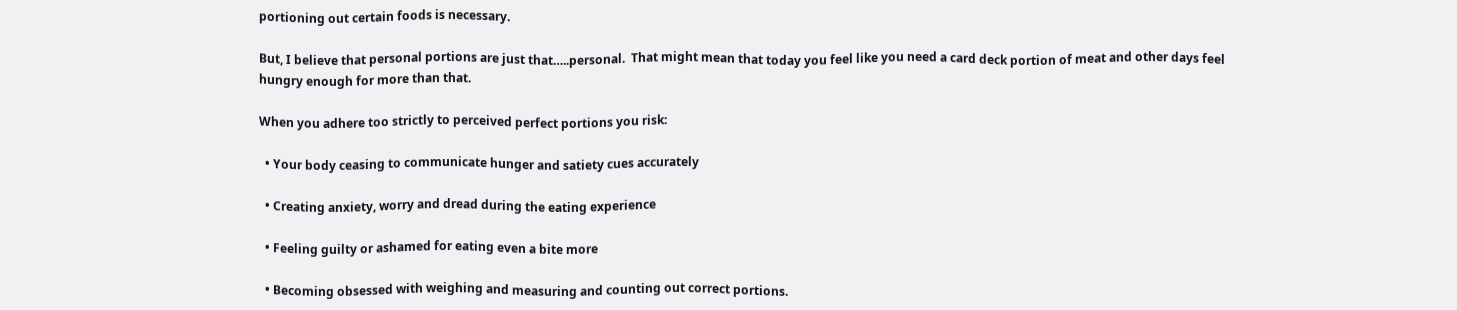portioning out certain foods is necessary.

But, I believe that personal portions are just that…..personal.  That might mean that today you feel like you need a card deck portion of meat and other days feel hungry enough for more than that.

When you adhere too strictly to perceived perfect portions you risk:

  • Your body ceasing to communicate hunger and satiety cues accurately

  • Creating anxiety, worry and dread during the eating experience

  • Feeling guilty or ashamed for eating even a bite more

  • Becoming obsessed with weighing and measuring and counting out correct portions.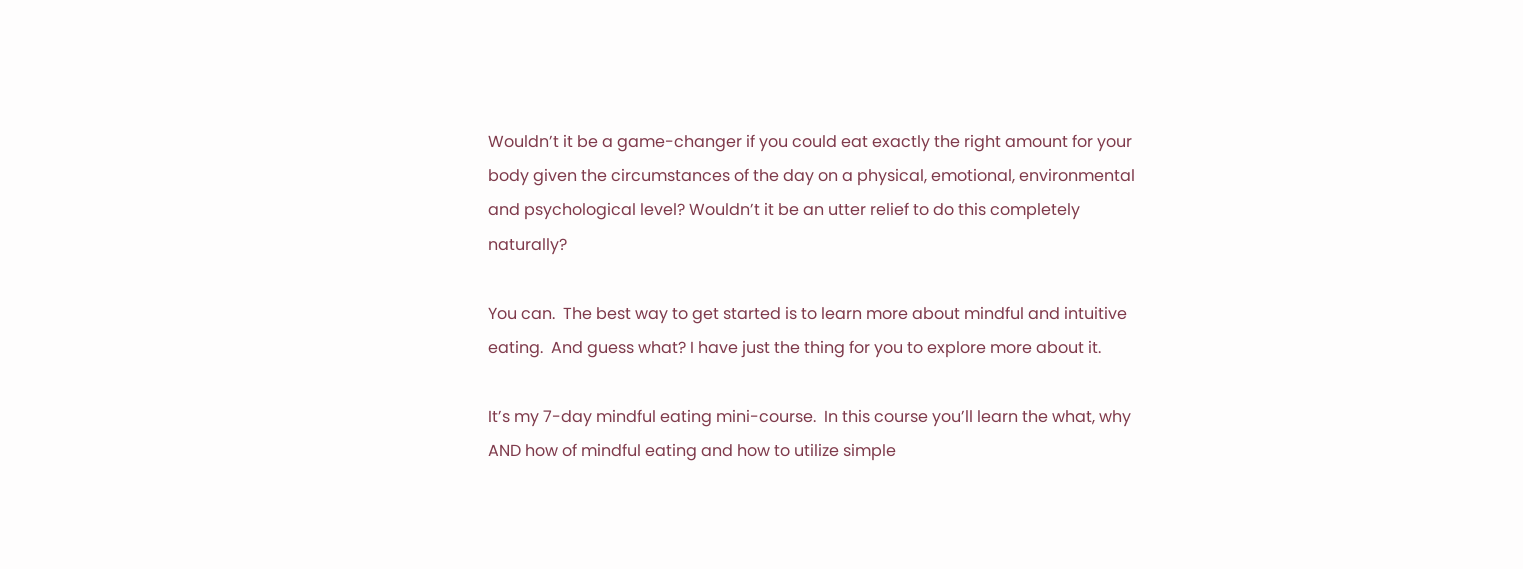Wouldn’t it be a game-changer if you could eat exactly the right amount for your body given the circumstances of the day on a physical, emotional, environmental and psychological level? Wouldn’t it be an utter relief to do this completely naturally?

You can.  The best way to get started is to learn more about mindful and intuitive eating.  And guess what? I have just the thing for you to explore more about it.

It’s my 7-day mindful eating mini-course.  In this course you’ll learn the what, why AND how of mindful eating and how to utilize simple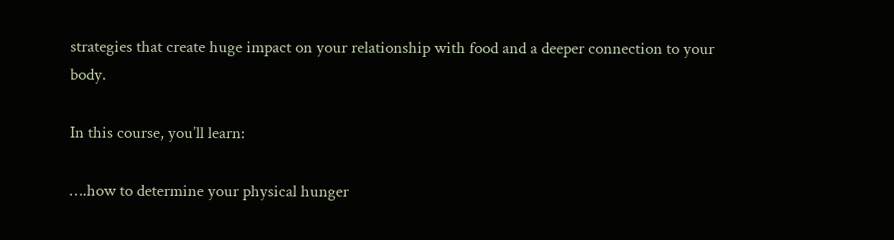strategies that create huge impact on your relationship with food and a deeper connection to your body.

In this course, you’ll learn:

….how to determine your physical hunger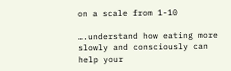on a scale from 1-10

….understand how eating more slowly and consciously can help your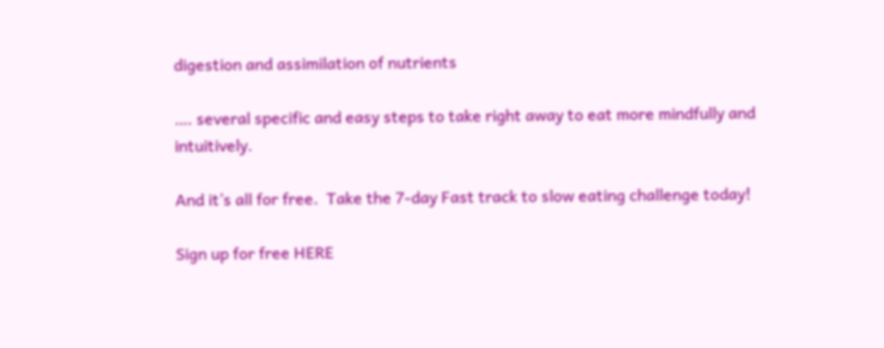digestion and assimilation of nutrients

…. several specific and easy steps to take right away to eat more mindfully and intuitively.

And it’s all for free.  Take the 7-day Fast track to slow eating challenge today!

Sign up for free HERE